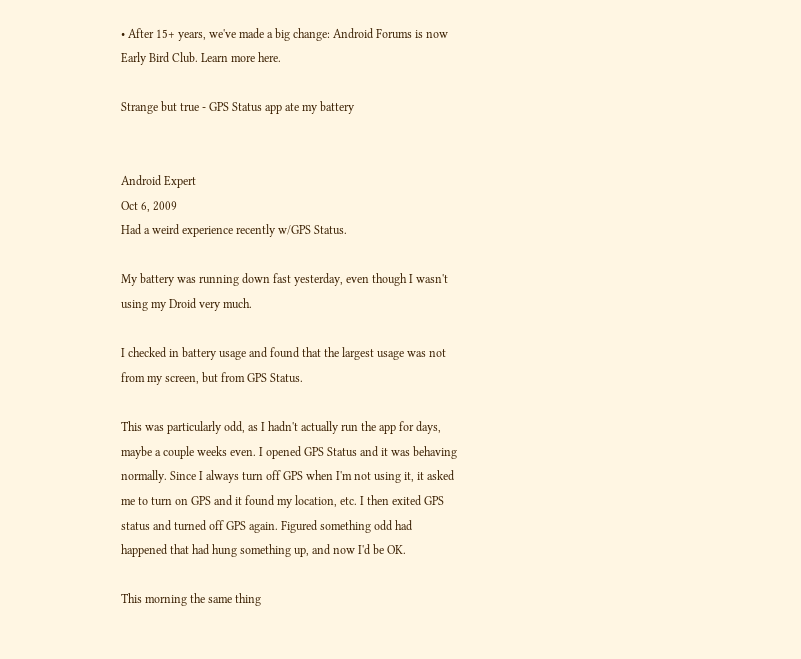• After 15+ years, we've made a big change: Android Forums is now Early Bird Club. Learn more here.

Strange but true - GPS Status app ate my battery


Android Expert
Oct 6, 2009
Had a weird experience recently w/GPS Status.

My battery was running down fast yesterday, even though I wasn't using my Droid very much.

I checked in battery usage and found that the largest usage was not from my screen, but from GPS Status.

This was particularly odd, as I hadn't actually run the app for days, maybe a couple weeks even. I opened GPS Status and it was behaving normally. Since I always turn off GPS when I'm not using it, it asked me to turn on GPS and it found my location, etc. I then exited GPS status and turned off GPS again. Figured something odd had happened that had hung something up, and now I'd be OK.

This morning the same thing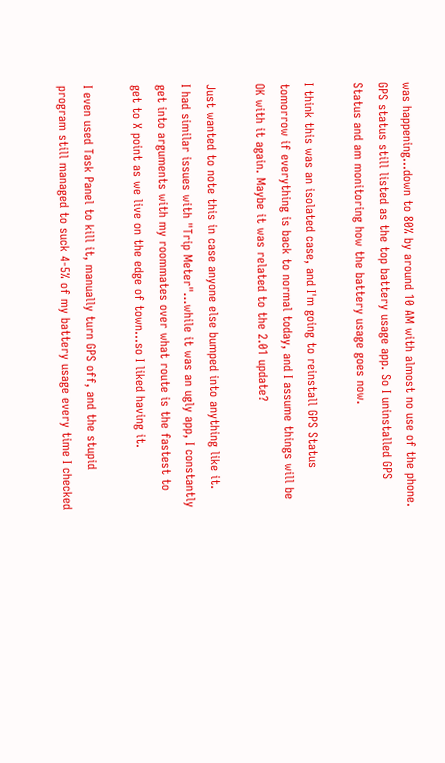was happening...down to 80% by around 10 AM with almost no use of the phone. GPS status still listed as the top battery usage app. So I uninstalled GPS Status and am monitoring how the battery usage goes now.

I think this was an isolated case, and I'm going to reinstall GPS Status tomorrow if everything is back to normal today, and I assume things will be OK with it again. Maybe it was related to the 2.01 update?

Just wanted to note this in case anyone else bumped into anything like it.
I had similar issues with "Trip Meter"...while it was an ugly app, I constantly get into arguments with my roommates over what route is the fastest to get to X point as we live on the edge of town...so I liked having it.

I even used Task Panel to kill it, manually turn GPS off, and the stupid program still managed to suck 4-5% of my battery usage every time I checked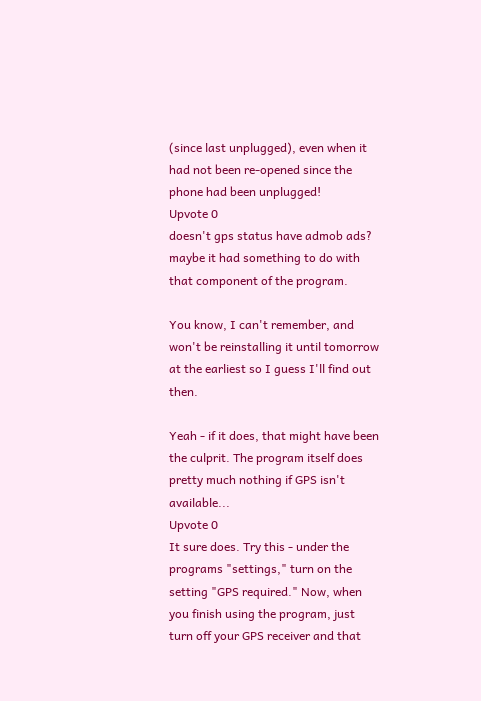(since last unplugged), even when it had not been re-opened since the phone had been unplugged!
Upvote 0
doesn't gps status have admob ads? maybe it had something to do with that component of the program.

You know, I can't remember, and won't be reinstalling it until tomorrow at the earliest so I guess I'll find out then.

Yeah - if it does, that might have been the culprit. The program itself does pretty much nothing if GPS isn't available...
Upvote 0
It sure does. Try this - under the programs "settings," turn on the setting "GPS required." Now, when you finish using the program, just turn off your GPS receiver and that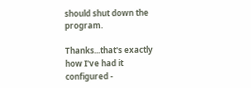should shut down the program.

Thanks...that's exactly how I've had it configured -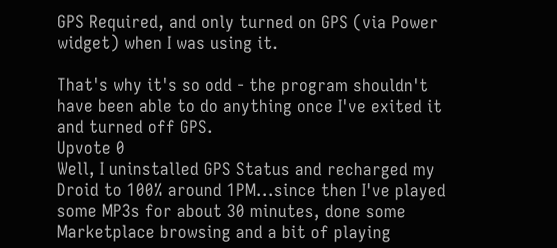GPS Required, and only turned on GPS (via Power widget) when I was using it.

That's why it's so odd - the program shouldn't have been able to do anything once I've exited it and turned off GPS.
Upvote 0
Well, I uninstalled GPS Status and recharged my Droid to 100% around 1PM...since then I've played some MP3s for about 30 minutes, done some Marketplace browsing and a bit of playing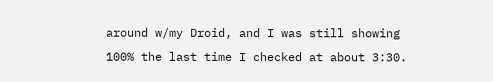around w/my Droid, and I was still showing 100% the last time I checked at about 3:30.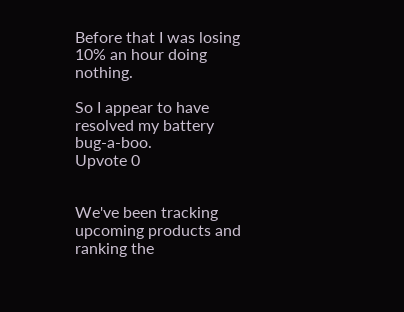Before that I was losing 10% an hour doing nothing.

So I appear to have resolved my battery bug-a-boo.
Upvote 0


We've been tracking upcoming products and ranking the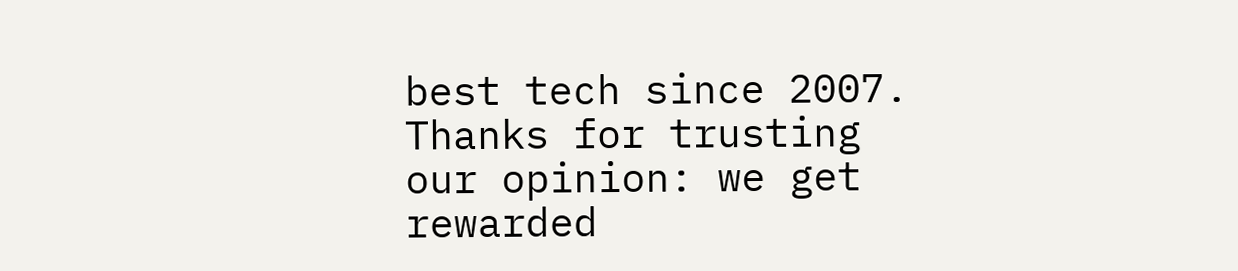best tech since 2007. Thanks for trusting our opinion: we get rewarded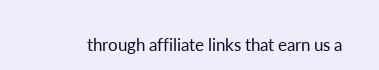through affiliate links that earn us a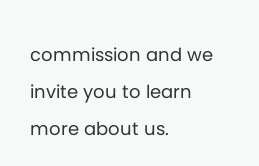commission and we invite you to learn more about us.